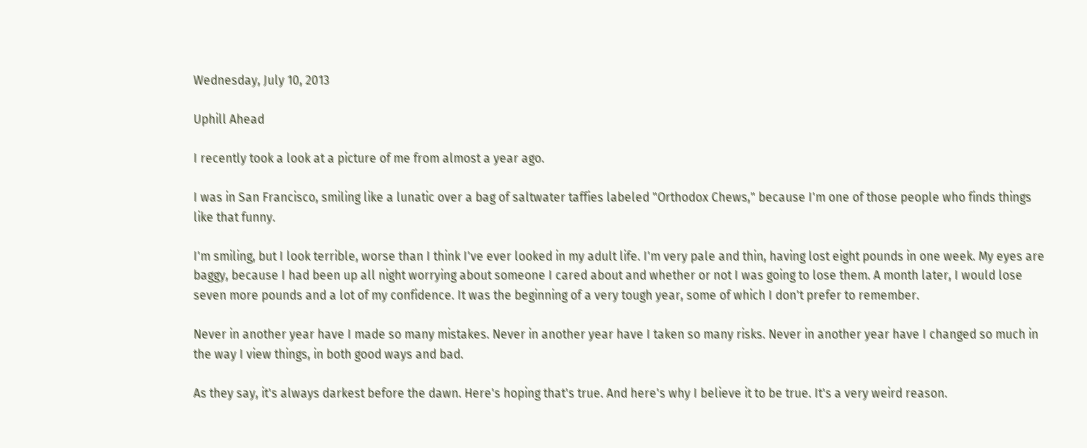Wednesday, July 10, 2013

Uphill Ahead

I recently took a look at a picture of me from almost a year ago.

I was in San Francisco, smiling like a lunatic over a bag of saltwater taffies labeled "Orthodox Chews," because I'm one of those people who finds things like that funny.

I'm smiling, but I look terrible, worse than I think I've ever looked in my adult life. I'm very pale and thin, having lost eight pounds in one week. My eyes are baggy, because I had been up all night worrying about someone I cared about and whether or not I was going to lose them. A month later, I would lose seven more pounds and a lot of my confidence. It was the beginning of a very tough year, some of which I don't prefer to remember.

Never in another year have I made so many mistakes. Never in another year have I taken so many risks. Never in another year have I changed so much in the way I view things, in both good ways and bad.

As they say, it's always darkest before the dawn. Here's hoping that's true. And here's why I believe it to be true. It's a very weird reason.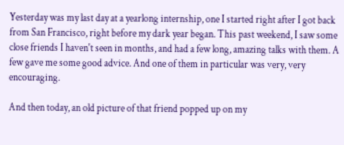Yesterday was my last day at a yearlong internship, one I started right after I got back from San Francisco, right before my dark year began. This past weekend, I saw some close friends I haven't seen in months, and had a few long, amazing talks with them. A few gave me some good advice. And one of them in particular was very, very encouraging.

And then today, an old picture of that friend popped up on my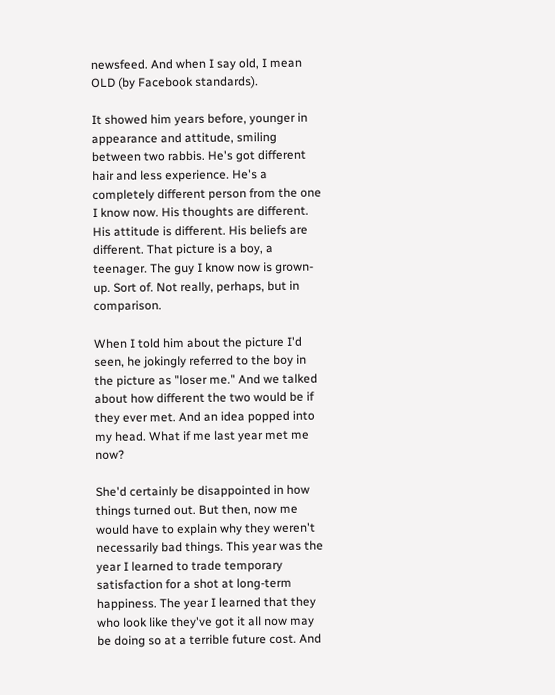newsfeed. And when I say old, I mean OLD (by Facebook standards).

It showed him years before, younger in appearance and attitude, smiling between two rabbis. He's got different hair and less experience. He's a completely different person from the one I know now. His thoughts are different. His attitude is different. His beliefs are different. That picture is a boy, a teenager. The guy I know now is grown-up. Sort of. Not really, perhaps, but in comparison.

When I told him about the picture I'd seen, he jokingly referred to the boy in the picture as "loser me." And we talked about how different the two would be if they ever met. And an idea popped into my head. What if me last year met me now?

She'd certainly be disappointed in how things turned out. But then, now me would have to explain why they weren't necessarily bad things. This year was the year I learned to trade temporary satisfaction for a shot at long-term happiness. The year I learned that they who look like they've got it all now may be doing so at a terrible future cost. And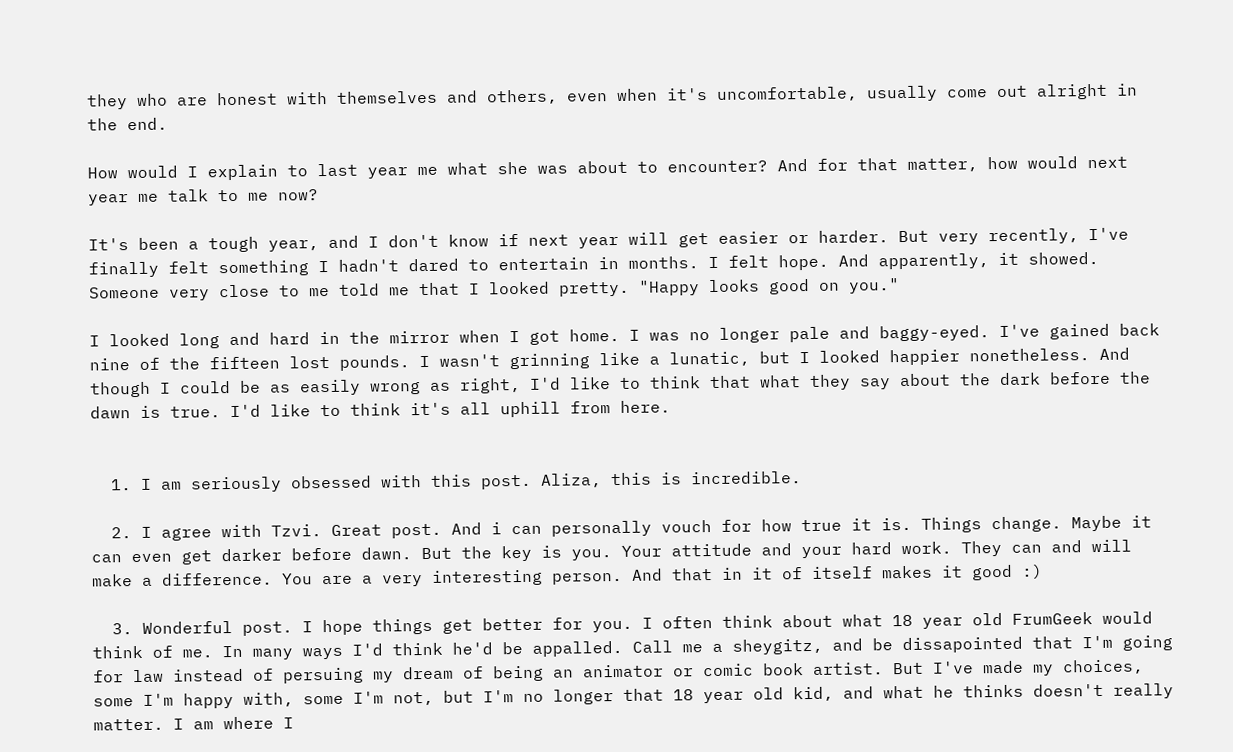they who are honest with themselves and others, even when it's uncomfortable, usually come out alright in the end.

How would I explain to last year me what she was about to encounter? And for that matter, how would next year me talk to me now?

It's been a tough year, and I don't know if next year will get easier or harder. But very recently, I've finally felt something I hadn't dared to entertain in months. I felt hope. And apparently, it showed. Someone very close to me told me that I looked pretty. "Happy looks good on you."

I looked long and hard in the mirror when I got home. I was no longer pale and baggy-eyed. I've gained back nine of the fifteen lost pounds. I wasn't grinning like a lunatic, but I looked happier nonetheless. And though I could be as easily wrong as right, I'd like to think that what they say about the dark before the dawn is true. I'd like to think it's all uphill from here.


  1. I am seriously obsessed with this post. Aliza, this is incredible.

  2. I agree with Tzvi. Great post. And i can personally vouch for how true it is. Things change. Maybe it can even get darker before dawn. But the key is you. Your attitude and your hard work. They can and will make a difference. You are a very interesting person. And that in it of itself makes it good :)

  3. Wonderful post. I hope things get better for you. I often think about what 18 year old FrumGeek would think of me. In many ways I'd think he'd be appalled. Call me a sheygitz, and be dissapointed that I'm going for law instead of persuing my dream of being an animator or comic book artist. But I've made my choices, some I'm happy with, some I'm not, but I'm no longer that 18 year old kid, and what he thinks doesn't really matter. I am where I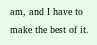am, and I have to make the best of it.